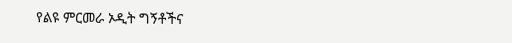የልዩ ምርመራ ኦዲት ግኝቶችና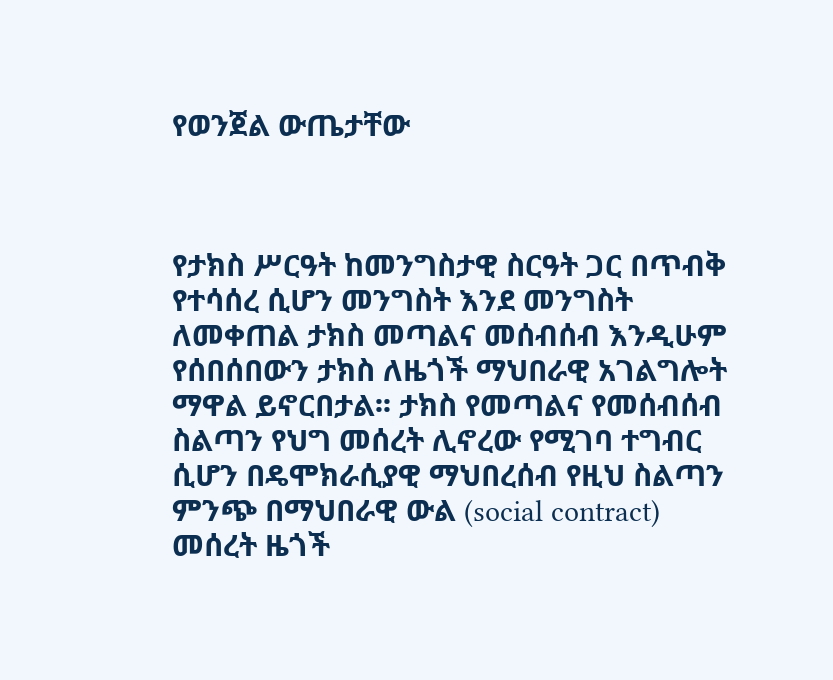የወንጀል ውጤታቸው



የታክስ ሥርዓት ከመንግስታዊ ስርዓት ጋር በጥብቅ የተሳሰረ ሲሆን መንግስት እንደ መንግስት ለመቀጠል ታክስ መጣልና መሰብሰብ እንዲሁም የሰበሰበውን ታክስ ለዜጎች ማህበራዊ አገልግሎት ማዋል ይኖርበታል፡፡ ታክስ የመጣልና የመሰብሰብ ስልጣን የህግ መሰረት ሊኖረው የሚገባ ተግብር ሲሆን በዴሞክራሲያዊ ማህበረሰብ የዚህ ስልጣን ምንጭ በማህበራዊ ውል (social contract) መሰረት ዜጎች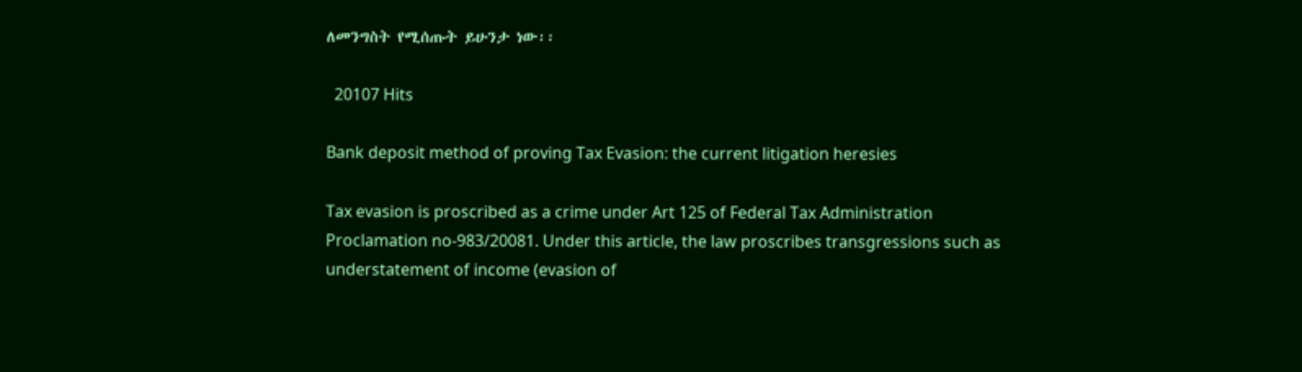ለመንግስት የሚሰጡት ይሁንታ ነው፡፡

  20107 Hits

Bank deposit method of proving Tax Evasion: the current litigation heresies

Tax evasion is proscribed as a crime under Art 125 of Federal Tax Administration Proclamation no-983/20081. Under this article, the law proscribes transgressions such as understatement of income (evasion of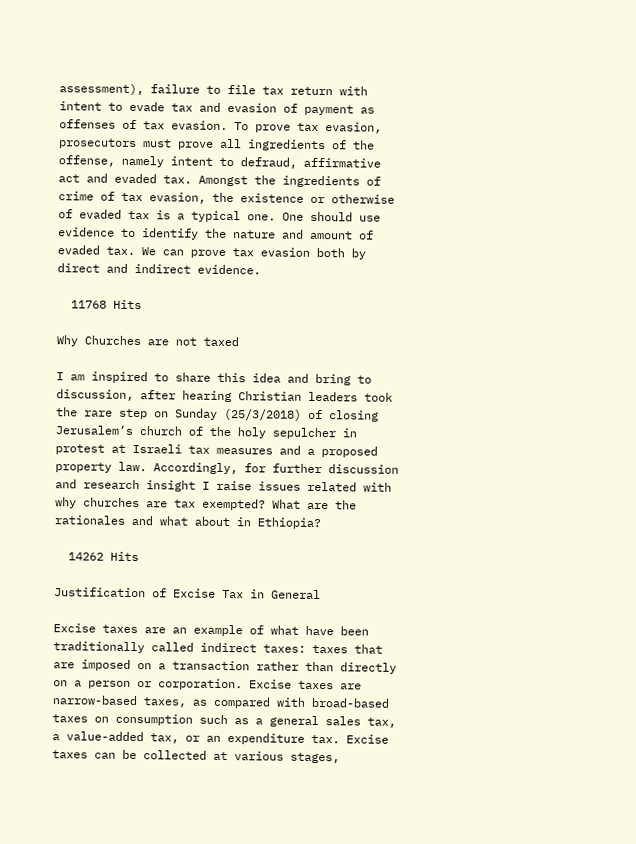assessment), failure to file tax return with intent to evade tax and evasion of payment as offenses of tax evasion. To prove tax evasion, prosecutors must prove all ingredients of the offense, namely intent to defraud, affirmative act and evaded tax. Amongst the ingredients of crime of tax evasion, the existence or otherwise of evaded tax is a typical one. One should use evidence to identify the nature and amount of evaded tax. We can prove tax evasion both by direct and indirect evidence.

  11768 Hits

Why Churches are not taxed

I am inspired to share this idea and bring to discussion, after hearing Christian leaders took the rare step on Sunday (25/3/2018) of closing Jerusalem’s church of the holy sepulcher in protest at Israeli tax measures and a proposed property law. Accordingly, for further discussion and research insight I raise issues related with why churches are tax exempted? What are the rationales and what about in Ethiopia?

  14262 Hits

Justification of Excise Tax in General

Excise taxes are an example of what have been traditionally called indirect taxes: taxes that are imposed on a transaction rather than directly on a person or corporation. Excise taxes are narrow-based taxes, as compared with broad-based taxes on consumption such as a general sales tax, a value-added tax, or an expenditure tax. Excise taxes can be collected at various stages,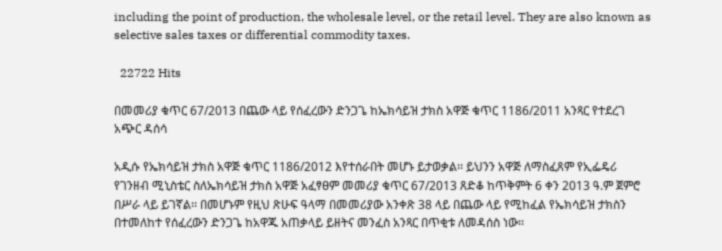including the point of production, the wholesale level, or the retail level. They are also known as selective sales taxes or differential commodity taxes.

  22722 Hits

በመመሪያ ቁጥር 67/2013 በጨው ላይ የሰፈረውን ድንጋጌ ከኤክሳይዝ ታክስ አዋጅ ቁጥር 1186/2011 አንጻር የተደረገ አጭር ዳሰሳ

አዲሱ የኤክሳይዝ ታክስ አዋጅ ቁጥር 1186/2012 እየተሰራበት መሆኑ ይታወቃል፡፡ ይህንን አዋጅ ለማስፈጸም የኢፌዴሪ የገንዘብ ሚኒስቴር ስለኤክሳይዝ ታክስ አዋጅ አፈፃፀም መመሪያ ቁጥር 67/2013 ጸድቆ ከጥቅምት 6 ቀን 2013 ዓ.ም ጀምሮ በሥራ ላይ ይገኛል፡፡ በመሆኑም የዚህ ጽሁፍ ዓላማ በመመሪያው አንቀጽ 38 ላይ በጨው ላይ የሚከፈል የኤክሳይዝ ታክስን በተመለከተ የሰፈረውን ድንጋጌ ከአዋጁ አጠቃላይ ይዘትና መንፈስ አንጻር በጥቂቱ ለመዳሰስ ነው፡፡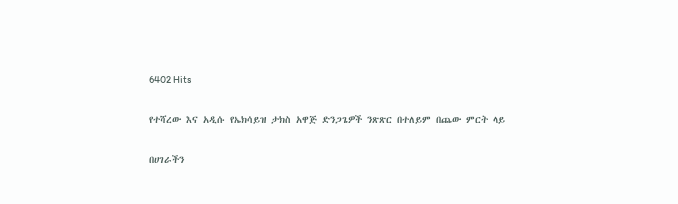6402 Hits

የተሻረው እና አዲሱ የኤክሳይዝ ታክስ አዋጅ ድንጋጌዎች ንጽጽር በተለይም በጨው ምርት ላይ

በሀገራችን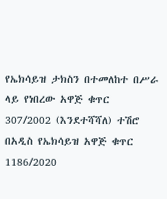የኤክሳይዝ ታክስን በተመለከተ በሥራ ላይ የነበረው አዋጅ ቁጥር 307/2002 (እንደተሻሻለ) ተሽሮ በአዲስ የኤክሳይዝ አዋጅ ቁጥር 1186/2020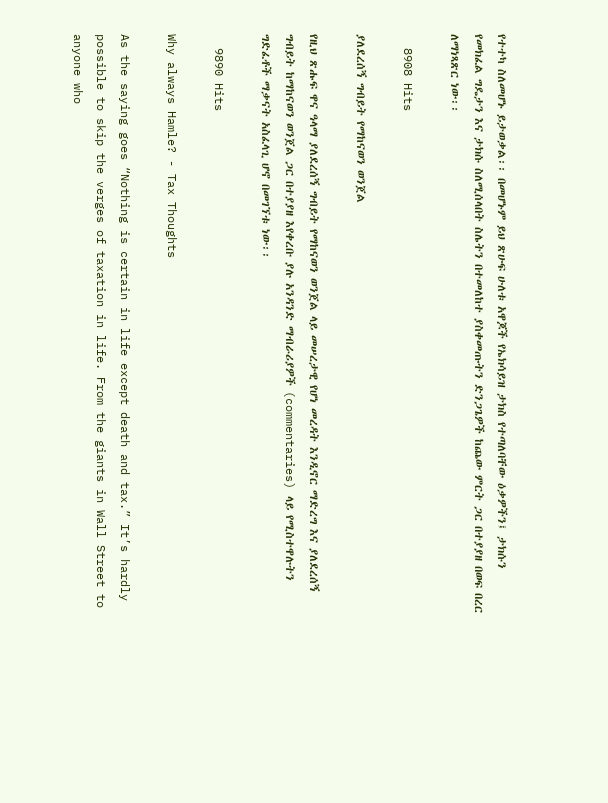የተተካ ስለመሆኑ ይታወቃል፡፡ በመሆኑም ይህ ጽሁፍ ሁለቱ አዋጆች የኤክሳይዝ ታክስ የተጣለባቸው ዕቃዎችን፤ ታክሱን የመክፈል ግዴታን እና ታክሱ ስለሚሰላበት ስሌትን በተመለከተ ያስቀመጡትን ድንጋጌዎች ከጨው ምርት ጋር በተያያዘ በወፍ በረር ለማነጻጽር ነው፡፡

  8908 Hits

ያለደረሰኝ ግብይት የማከናወን ወንጀል

የዚህ ጽሑፍ ዋና ዓላማ ያለደረሰኝ ግብይት የማከናወን ወንጀል ላይ መሠረታዊ የሆነ መረዳት እንዲኖር ማድረግ እና ያለደረሰኝ ግብይት ከማከናወን ወንጀል ጋር በተያያዘ እየቀረቡ ያሉ አንዳንድ ማብራሪያዎች (commentaries) ላይ የሚስተዋሉትን ግድፈቶች ማቃናት አስፈላጊ ሆኖ በመገኘቱ ነው፡፡

  9890 Hits

Why always Hamle? - Tax Thoughts

As the saying goes “Nothing is certain in life except death and tax.” It’s hardly possible to skip the verges of taxation in life. From the giants in Wall Street to anyone who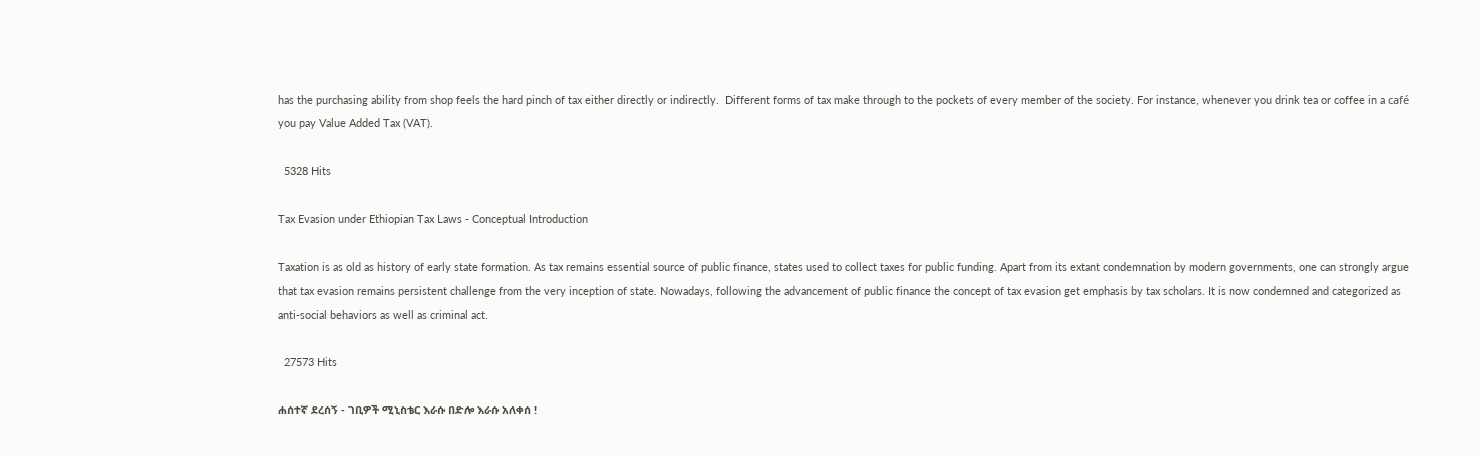has the purchasing ability from shop feels the hard pinch of tax either directly or indirectly.  Different forms of tax make through to the pockets of every member of the society. For instance, whenever you drink tea or coffee in a café you pay Value Added Tax (VAT).

  5328 Hits

Tax Evasion under Ethiopian Tax Laws - Conceptual Introduction

Taxation is as old as history of early state formation. As tax remains essential source of public finance, states used to collect taxes for public funding. Apart from its extant condemnation by modern governments, one can strongly argue that tax evasion remains persistent challenge from the very inception of state. Nowadays, following the advancement of public finance the concept of tax evasion get emphasis by tax scholars. It is now condemned and categorized as anti-social behaviors as well as criminal act.

  27573 Hits

ሐሰተኛ ደረሰኝ - ገቢዎች ሚኒስቴር እራሱ በድሎ እራሱ አለቀሰ !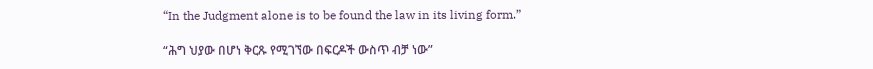“In the Judgment alone is to be found the law in its living form.”

“ሕግ ህያው በሆነ ቅርጹ የሚገኘው በፍርዶች ውስጥ ብቻ ነው”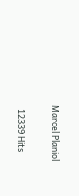Marcel Planiol

  12339 Hits